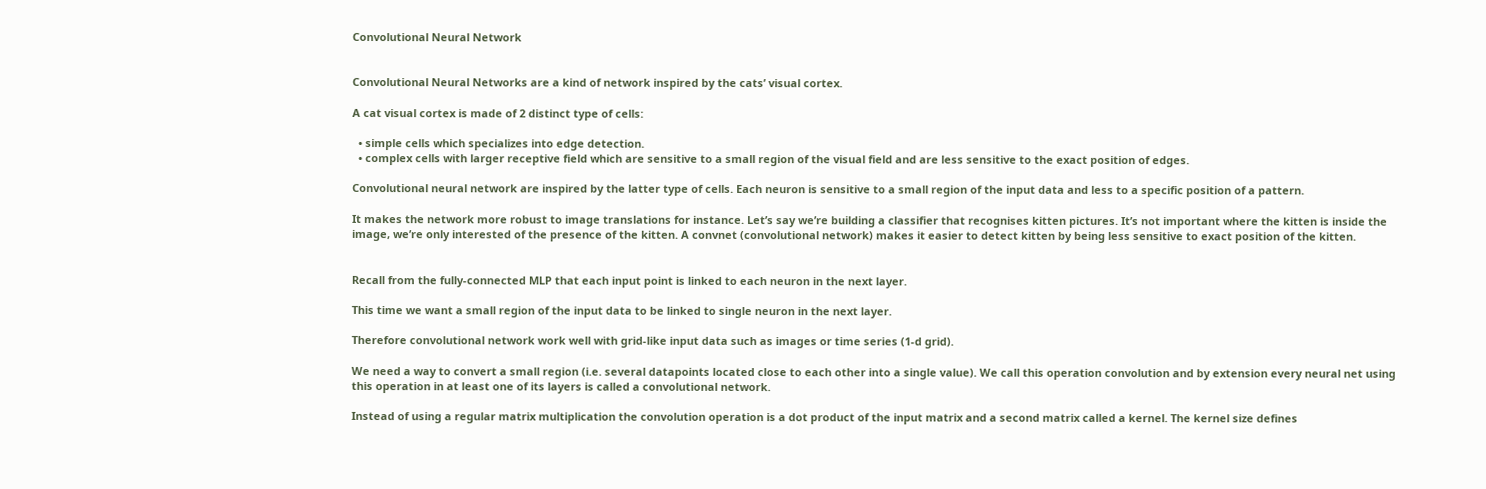Convolutional Neural Network


Convolutional Neural Networks are a kind of network inspired by the cats’ visual cortex.

A cat visual cortex is made of 2 distinct type of cells:

  • simple cells which specializes into edge detection.
  • complex cells with larger receptive field which are sensitive to a small region of the visual field and are less sensitive to the exact position of edges.

Convolutional neural network are inspired by the latter type of cells. Each neuron is sensitive to a small region of the input data and less to a specific position of a pattern.

It makes the network more robust to image translations for instance. Let’s say we’re building a classifier that recognises kitten pictures. It’s not important where the kitten is inside the image, we’re only interested of the presence of the kitten. A convnet (convolutional network) makes it easier to detect kitten by being less sensitive to exact position of the kitten.


Recall from the fully-connected MLP that each input point is linked to each neuron in the next layer.

This time we want a small region of the input data to be linked to single neuron in the next layer.

Therefore convolutional network work well with grid-like input data such as images or time series (1-d grid).

We need a way to convert a small region (i.e. several datapoints located close to each other into a single value). We call this operation convolution and by extension every neural net using this operation in at least one of its layers is called a convolutional network.

Instead of using a regular matrix multiplication the convolution operation is a dot product of the input matrix and a second matrix called a kernel. The kernel size defines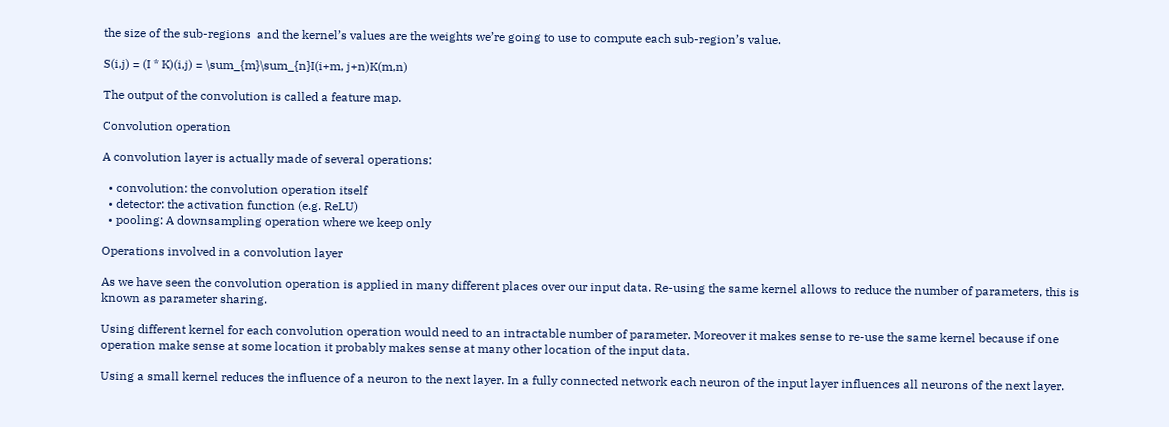the size of the sub-regions  and the kernel’s values are the weights we’re going to use to compute each sub-region’s value.

S(i,j) = (I * K)(i,j) = \sum_{m}\sum_{n}I(i+m, j+n)K(m,n)

The output of the convolution is called a feature map.

Convolution operation

A convolution layer is actually made of several operations:

  • convolution: the convolution operation itself
  • detector: the activation function (e.g. ReLU)
  • pooling: A downsampling operation where we keep only

Operations involved in a convolution layer

As we have seen the convolution operation is applied in many different places over our input data. Re-using the same kernel allows to reduce the number of parameters, this is known as parameter sharing.

Using different kernel for each convolution operation would need to an intractable number of parameter. Moreover it makes sense to re-use the same kernel because if one operation make sense at some location it probably makes sense at many other location of the input data.

Using a small kernel reduces the influence of a neuron to the next layer. In a fully connected network each neuron of the input layer influences all neurons of the next layer.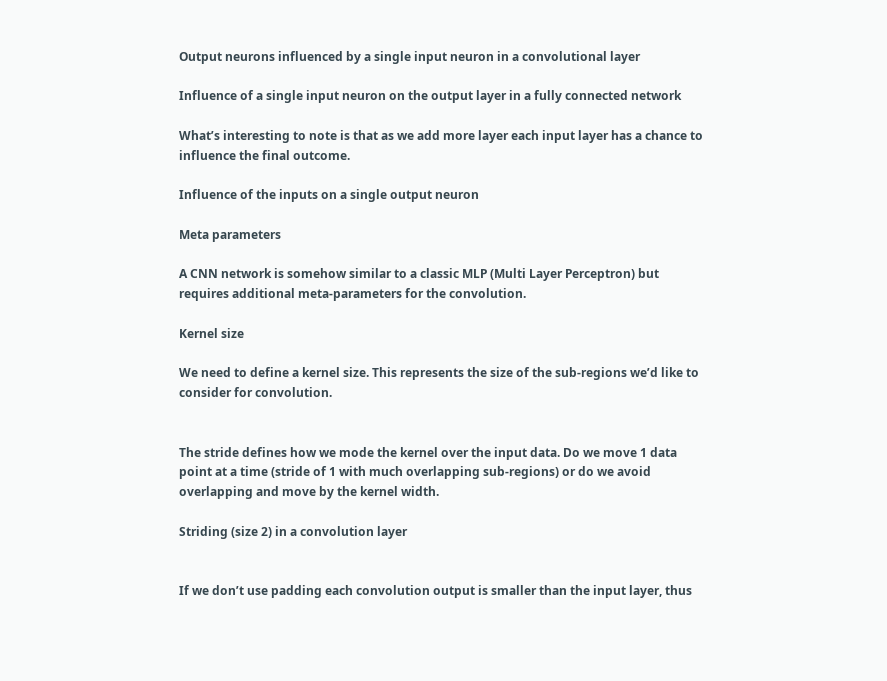Output neurons influenced by a single input neuron in a convolutional layer

Influence of a single input neuron on the output layer in a fully connected network

What’s interesting to note is that as we add more layer each input layer has a chance to influence the final outcome.

Influence of the inputs on a single output neuron

Meta parameters

A CNN network is somehow similar to a classic MLP (Multi Layer Perceptron) but requires additional meta-parameters for the convolution.

Kernel size

We need to define a kernel size. This represents the size of the sub-regions we’d like to consider for convolution.


The stride defines how we mode the kernel over the input data. Do we move 1 data point at a time (stride of 1 with much overlapping sub-regions) or do we avoid overlapping and move by the kernel width.

Striding (size 2) in a convolution layer


If we don’t use padding each convolution output is smaller than the input layer, thus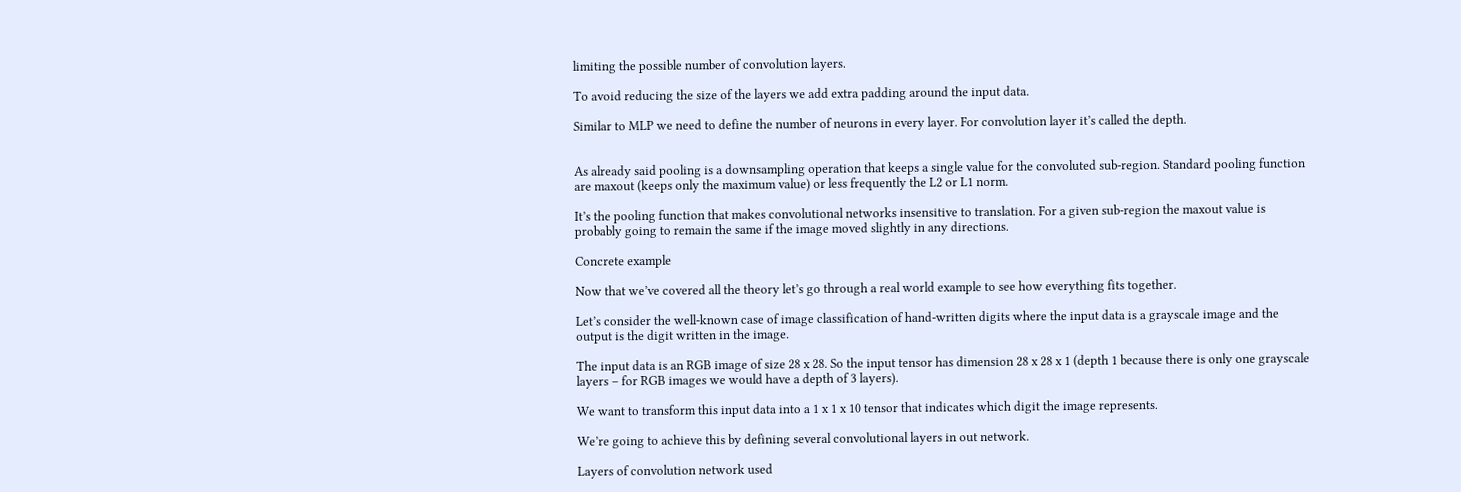limiting the possible number of convolution layers.

To avoid reducing the size of the layers we add extra padding around the input data.

Similar to MLP we need to define the number of neurons in every layer. For convolution layer it’s called the depth.


As already said pooling is a downsampling operation that keeps a single value for the convoluted sub-region. Standard pooling function are maxout (keeps only the maximum value) or less frequently the L2 or L1 norm.

It’s the pooling function that makes convolutional networks insensitive to translation. For a given sub-region the maxout value is probably going to remain the same if the image moved slightly in any directions.

Concrete example

Now that we’ve covered all the theory let’s go through a real world example to see how everything fits together.

Let’s consider the well-known case of image classification of hand-written digits where the input data is a grayscale image and the output is the digit written in the image.

The input data is an RGB image of size 28 x 28. So the input tensor has dimension 28 x 28 x 1 (depth 1 because there is only one grayscale layers – for RGB images we would have a depth of 3 layers).

We want to transform this input data into a 1 x 1 x 10 tensor that indicates which digit the image represents.

We’re going to achieve this by defining several convolutional layers in out network.

Layers of convolution network used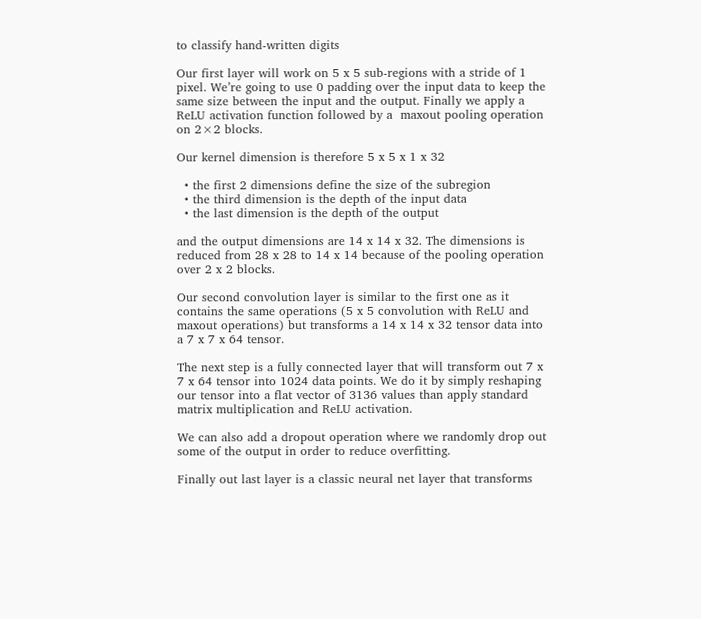to classify hand-written digits

Our first layer will work on 5 x 5 sub-regions with a stride of 1 pixel. We’re going to use 0 padding over the input data to keep the same size between the input and the output. Finally we apply a ReLU activation function followed by a  maxout pooling operation on 2×2 blocks.

Our kernel dimension is therefore 5 x 5 x 1 x 32

  • the first 2 dimensions define the size of the subregion
  • the third dimension is the depth of the input data
  • the last dimension is the depth of the output

and the output dimensions are 14 x 14 x 32. The dimensions is reduced from 28 x 28 to 14 x 14 because of the pooling operation over 2 x 2 blocks.

Our second convolution layer is similar to the first one as it contains the same operations (5 x 5 convolution with ReLU and maxout operations) but transforms a 14 x 14 x 32 tensor data into a 7 x 7 x 64 tensor.

The next step is a fully connected layer that will transform out 7 x 7 x 64 tensor into 1024 data points. We do it by simply reshaping our tensor into a flat vector of 3136 values than apply standard matrix multiplication and ReLU activation.

We can also add a dropout operation where we randomly drop out some of the output in order to reduce overfitting.

Finally out last layer is a classic neural net layer that transforms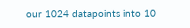our 1024 datapoints into 10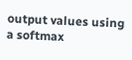output values using a softmax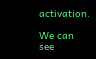activation.

We can see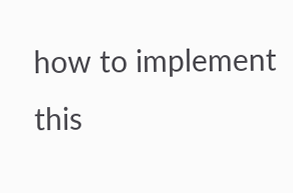how to implement this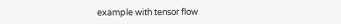example with tensor flow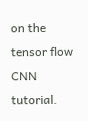on the tensor flow CNN tutorial.